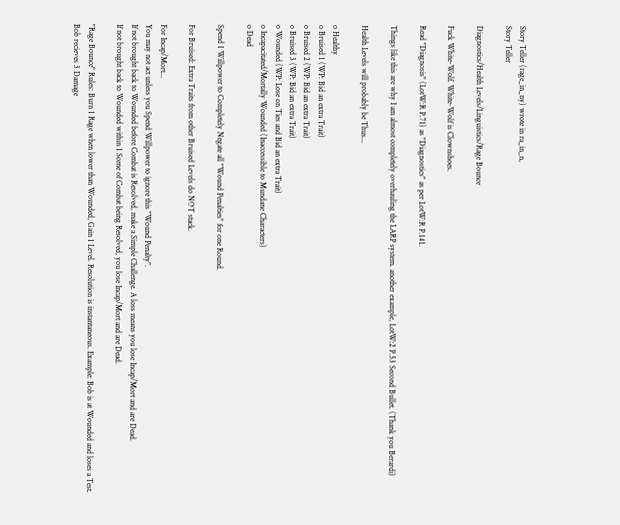Story Teller (rage_in_ny) wrote in ra_in_n,
Story Teller

Diagnostics/Health Levels/Linguistics/Rage Bounce

Fuck White-Wolf. White-Wolf is Clownshoes.

Read "Diagnosis" (LotW:R P.71) as "Diagnostics" as per LotW:R P.141.

Things like this are why I am almost completely overhauling the LARP system. another example, LotW:2 P.53 Second Bullet. (Thank you Berardi)

Health Levels will probably be Thus...

o Healthy
o Bruised 1 (WP: Bid an extra Trait)
o Bruised 2 (WP: Bid an extra Trait)
o Bruised 3 (WP: Bid an extra Trait)
o Wounded (WP: Lose on Ties and Bid an extra Trait)
o Incapacitated/Mortally Wounded (Inaccessible to Mundane Characters)
o Dead

Spend 1 Willpower to Completely Negate all "Wound Penalties" for one Round.

For Bruised: Extra Traits from other Bruised Levels do NOT stack.

For Incap/Mort...
You may not act unless you Spend Willpower to ignore this "Wound Penalty".
If not brought back to Wounded before Combat is Resolved, make a Simple Challenge. A loss means you lose Incap/Mort and are Dead.
If not brought back to Wounded within 1 Scene of Combat being Resolved, you lose Incap/Mort and are Dead.

"Rage Bounce" Rules: Burn 1 Rage when lower than Wounded, Gain 1 Level. Resolution is instantaneous. Example: Bob is at Wounded and loses a Test. Bob recieves 3 Damage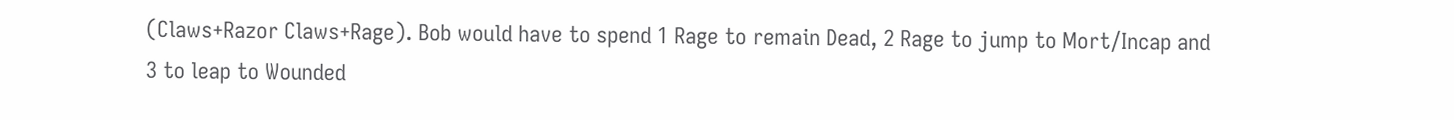(Claws+Razor Claws+Rage). Bob would have to spend 1 Rage to remain Dead, 2 Rage to jump to Mort/Incap and 3 to leap to Wounded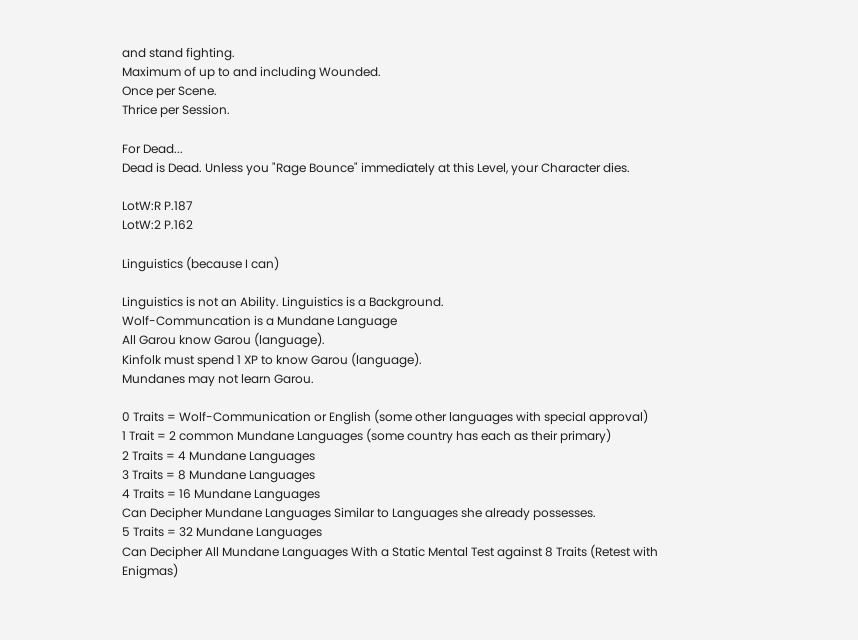and stand fighting.
Maximum of up to and including Wounded.
Once per Scene.
Thrice per Session.

For Dead...
Dead is Dead. Unless you "Rage Bounce" immediately at this Level, your Character dies.

LotW:R P.187
LotW:2 P.162

Linguistics (because I can)

Linguistics is not an Ability. Linguistics is a Background.
Wolf-Communcation is a Mundane Language
All Garou know Garou (language).
Kinfolk must spend 1 XP to know Garou (language).
Mundanes may not learn Garou.

0 Traits = Wolf-Communication or English (some other languages with special approval)
1 Trait = 2 common Mundane Languages (some country has each as their primary)
2 Traits = 4 Mundane Languages
3 Traits = 8 Mundane Languages
4 Traits = 16 Mundane Languages
Can Decipher Mundane Languages Similar to Languages she already possesses.
5 Traits = 32 Mundane Languages
Can Decipher All Mundane Languages With a Static Mental Test against 8 Traits (Retest with Enigmas)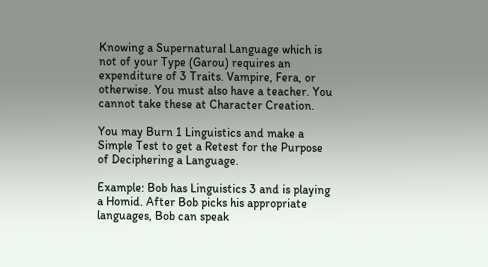Knowing a Supernatural Language which is not of your Type (Garou) requires an expenditure of 3 Traits. Vampire, Fera, or otherwise. You must also have a teacher. You cannot take these at Character Creation.

You may Burn 1 Linguistics and make a Simple Test to get a Retest for the Purpose of Deciphering a Language.

Example: Bob has Linguistics 3 and is playing a Homid. After Bob picks his appropriate languages, Bob can speak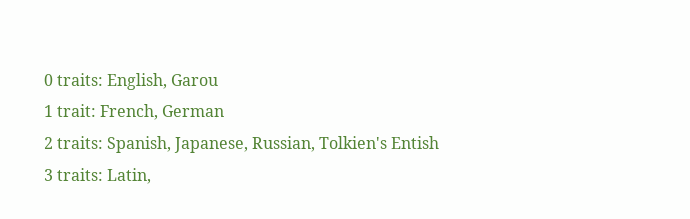0 traits: English, Garou
1 trait: French, German
2 traits: Spanish, Japanese, Russian, Tolkien's Entish
3 traits: Latin,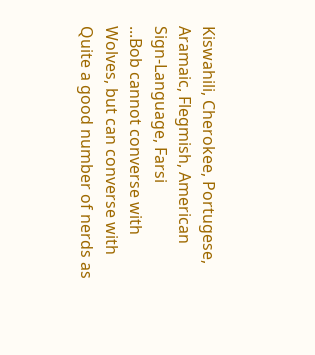Kiswahili, Cherokee, Portugese, Aramaic, Flegmish, American Sign-Language, Farsi
...Bob cannot converse with Wolves, but can converse with Quite a good number of nerds as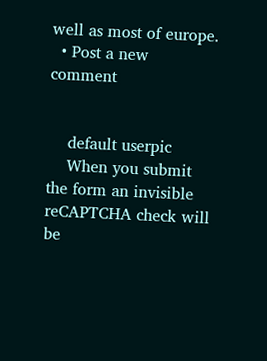well as most of europe.
  • Post a new comment


    default userpic
    When you submit the form an invisible reCAPTCHA check will be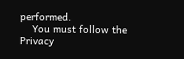performed.
    You must follow the Privacy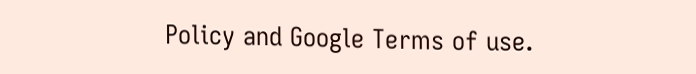Policy and Google Terms of use.